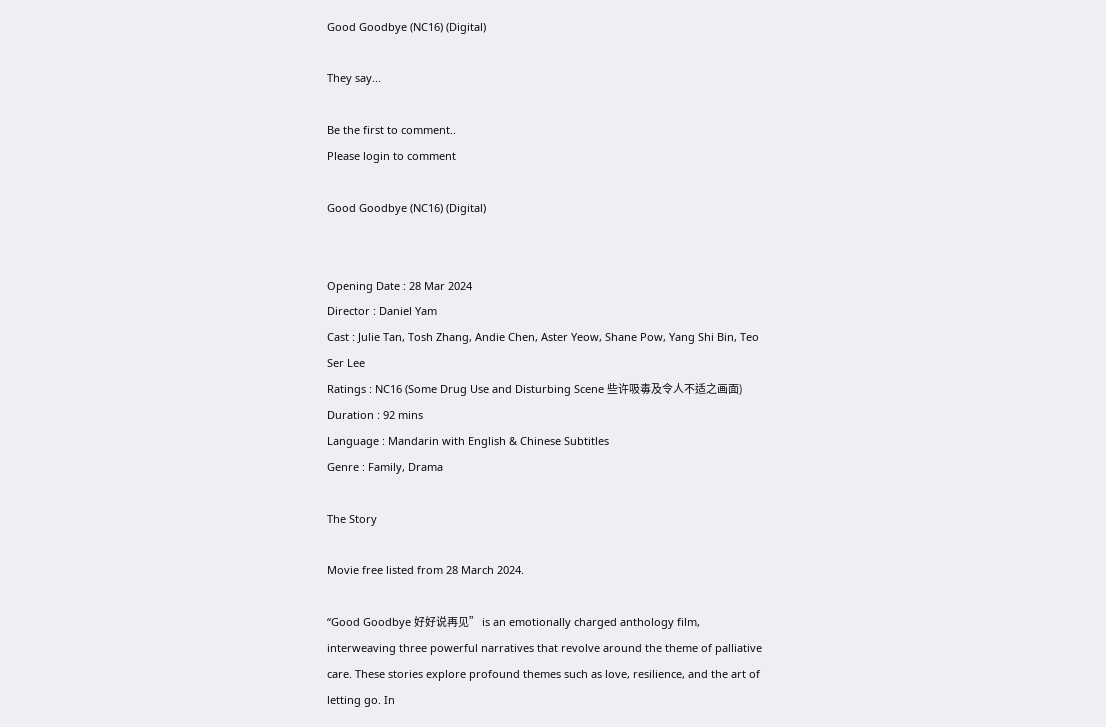Good Goodbye (NC16) (Digital)

They say...

Be the first to comment..
Please login to comment

Good Goodbye (NC16) (Digital)


Opening Date : 28 Mar 2024
Director : Daniel Yam
Cast : Julie Tan, Tosh Zhang, Andie Chen, Aster Yeow, Shane Pow, Yang Shi Bin, Teo Ser Lee
Ratings : NC16 (Some Drug Use and Disturbing Scene 些许吸毒及令人不适之画面)
Duration : 92 mins
Language : Mandarin with English & Chinese Subtitles
Genre : Family, Drama

The Story

Movie free listed from 28 March 2024.

“Good Goodbye 好好说再见” is an emotionally charged anthology film, interweaving three powerful narratives that revolve around the theme of palliative care. These stories explore profound themes such as love, resilience, and the art of letting go. In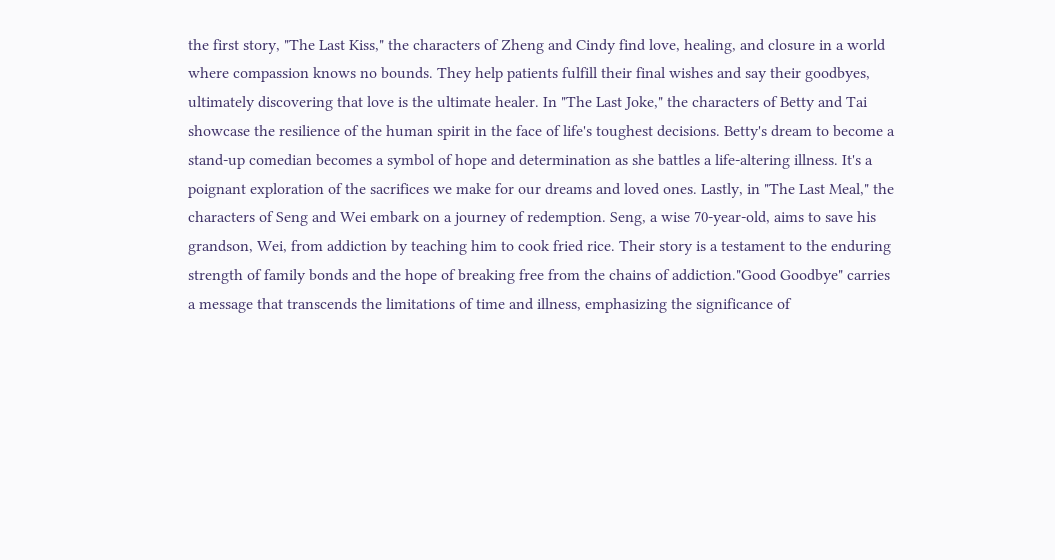the first story, "The Last Kiss," the characters of Zheng and Cindy find love, healing, and closure in a world where compassion knows no bounds. They help patients fulfill their final wishes and say their goodbyes, ultimately discovering that love is the ultimate healer. In "The Last Joke," the characters of Betty and Tai showcase the resilience of the human spirit in the face of life's toughest decisions. Betty's dream to become a stand-up comedian becomes a symbol of hope and determination as she battles a life-altering illness. It's a poignant exploration of the sacrifices we make for our dreams and loved ones. Lastly, in "The Last Meal," the characters of Seng and Wei embark on a journey of redemption. Seng, a wise 70-year-old, aims to save his grandson, Wei, from addiction by teaching him to cook fried rice. Their story is a testament to the enduring strength of family bonds and the hope of breaking free from the chains of addiction."Good Goodbye" carries a message that transcends the limitations of time and illness, emphasizing the significance of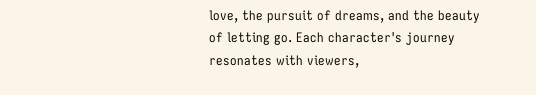love, the pursuit of dreams, and the beauty of letting go. Each character's journey resonates with viewers,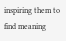inspiring them to find meaning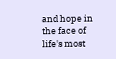and hope in the face of life's most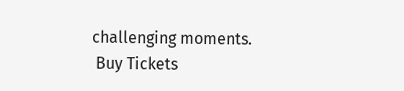challenging moments.
 Buy Tickets